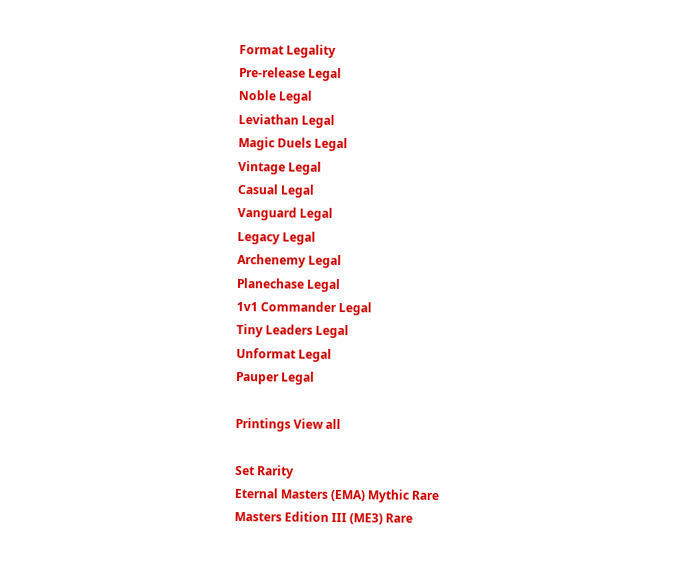Format Legality
Pre-release Legal
Noble Legal
Leviathan Legal
Magic Duels Legal
Vintage Legal
Casual Legal
Vanguard Legal
Legacy Legal
Archenemy Legal
Planechase Legal
1v1 Commander Legal
Tiny Leaders Legal
Unformat Legal
Pauper Legal

Printings View all

Set Rarity
Eternal Masters (EMA) Mythic Rare
Masters Edition III (ME3) Rare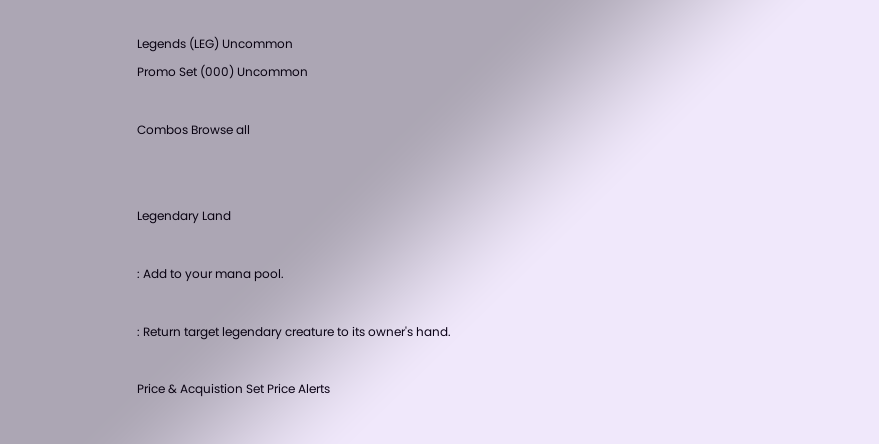Legends (LEG) Uncommon
Promo Set (000) Uncommon

Combos Browse all


Legendary Land

: Add to your mana pool.

: Return target legendary creature to its owner's hand.

Price & Acquistion Set Price Alerts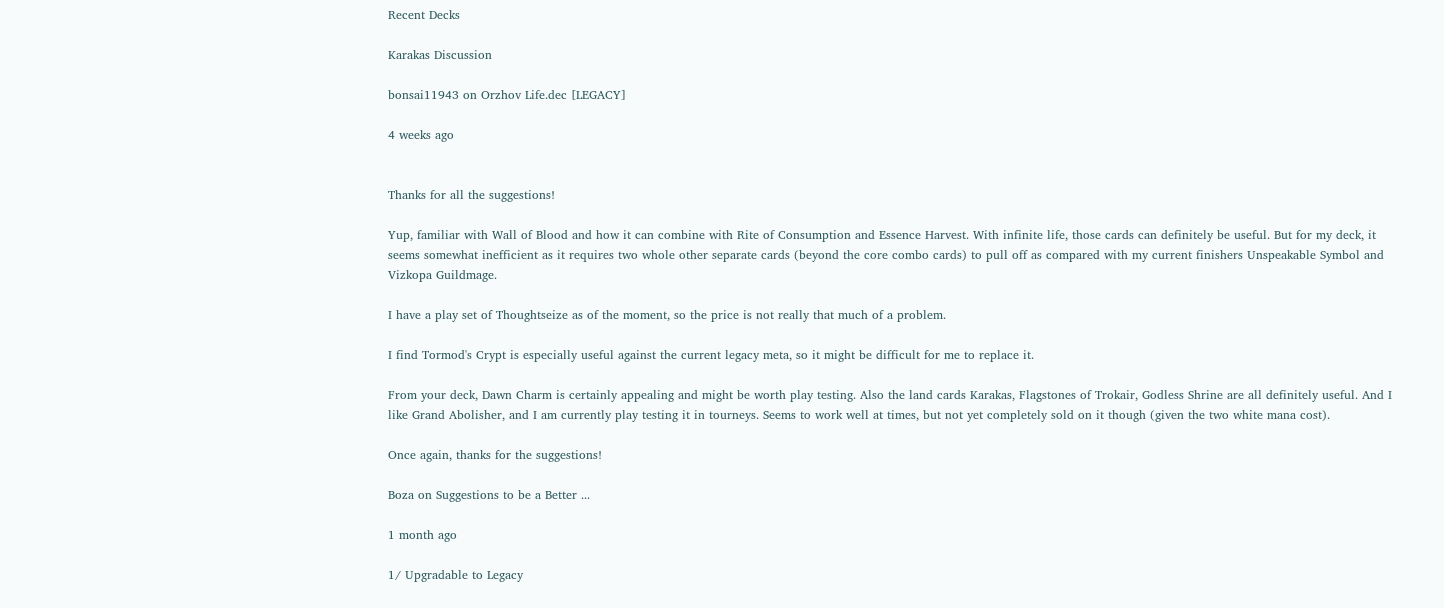Recent Decks

Karakas Discussion

bonsai11943 on Orzhov Life.dec [LEGACY]

4 weeks ago


Thanks for all the suggestions!

Yup, familiar with Wall of Blood and how it can combine with Rite of Consumption and Essence Harvest. With infinite life, those cards can definitely be useful. But for my deck, it seems somewhat inefficient as it requires two whole other separate cards (beyond the core combo cards) to pull off as compared with my current finishers Unspeakable Symbol and Vizkopa Guildmage.

I have a play set of Thoughtseize as of the moment, so the price is not really that much of a problem.

I find Tormod's Crypt is especially useful against the current legacy meta, so it might be difficult for me to replace it.

From your deck, Dawn Charm is certainly appealing and might be worth play testing. Also the land cards Karakas, Flagstones of Trokair, Godless Shrine are all definitely useful. And I like Grand Abolisher, and I am currently play testing it in tourneys. Seems to work well at times, but not yet completely sold on it though (given the two white mana cost).

Once again, thanks for the suggestions!

Boza on Suggestions to be a Better ...

1 month ago

1/ Upgradable to Legacy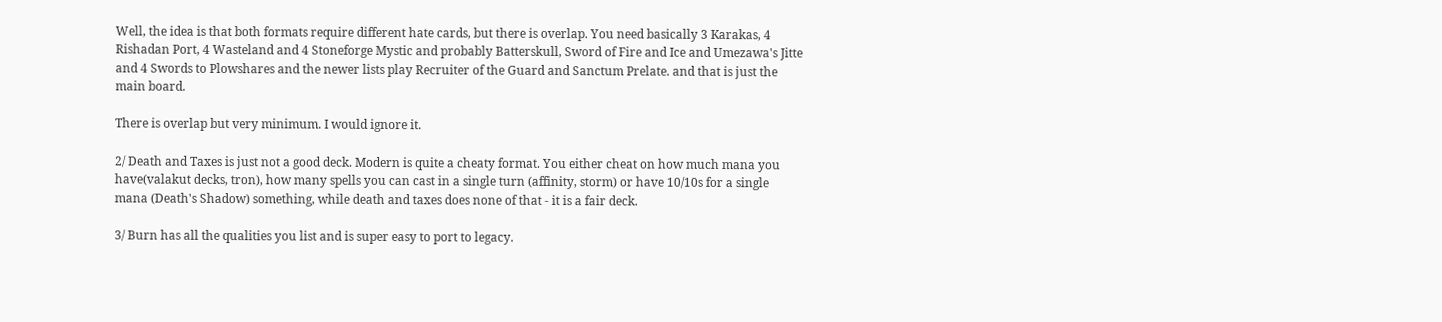Well, the idea is that both formats require different hate cards, but there is overlap. You need basically 3 Karakas, 4 Rishadan Port, 4 Wasteland and 4 Stoneforge Mystic and probably Batterskull, Sword of Fire and Ice and Umezawa's Jitte and 4 Swords to Plowshares and the newer lists play Recruiter of the Guard and Sanctum Prelate. and that is just the main board.

There is overlap but very minimum. I would ignore it.

2/ Death and Taxes is just not a good deck. Modern is quite a cheaty format. You either cheat on how much mana you have(valakut decks, tron), how many spells you can cast in a single turn (affinity, storm) or have 10/10s for a single mana (Death's Shadow) something, while death and taxes does none of that - it is a fair deck.

3/ Burn has all the qualities you list and is super easy to port to legacy.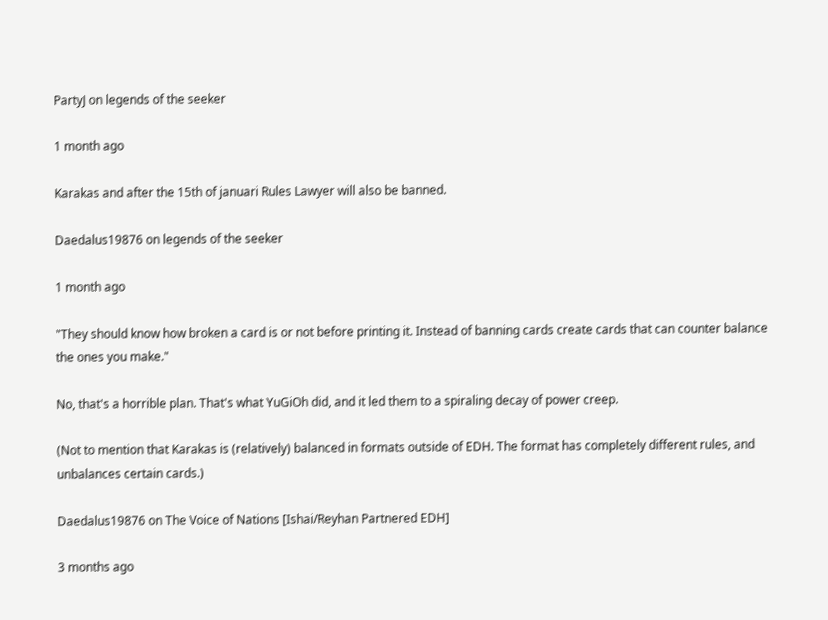PartyJ on legends of the seeker

1 month ago

Karakas and after the 15th of januari Rules Lawyer will also be banned.

Daedalus19876 on legends of the seeker

1 month ago

"They should know how broken a card is or not before printing it. Instead of banning cards create cards that can counter balance the ones you make."

No, that's a horrible plan. That's what YuGiOh did, and it led them to a spiraling decay of power creep.

(Not to mention that Karakas is (relatively) balanced in formats outside of EDH. The format has completely different rules, and unbalances certain cards.)

Daedalus19876 on The Voice of Nations [Ishai/Reyhan Partnered EDH]

3 months ago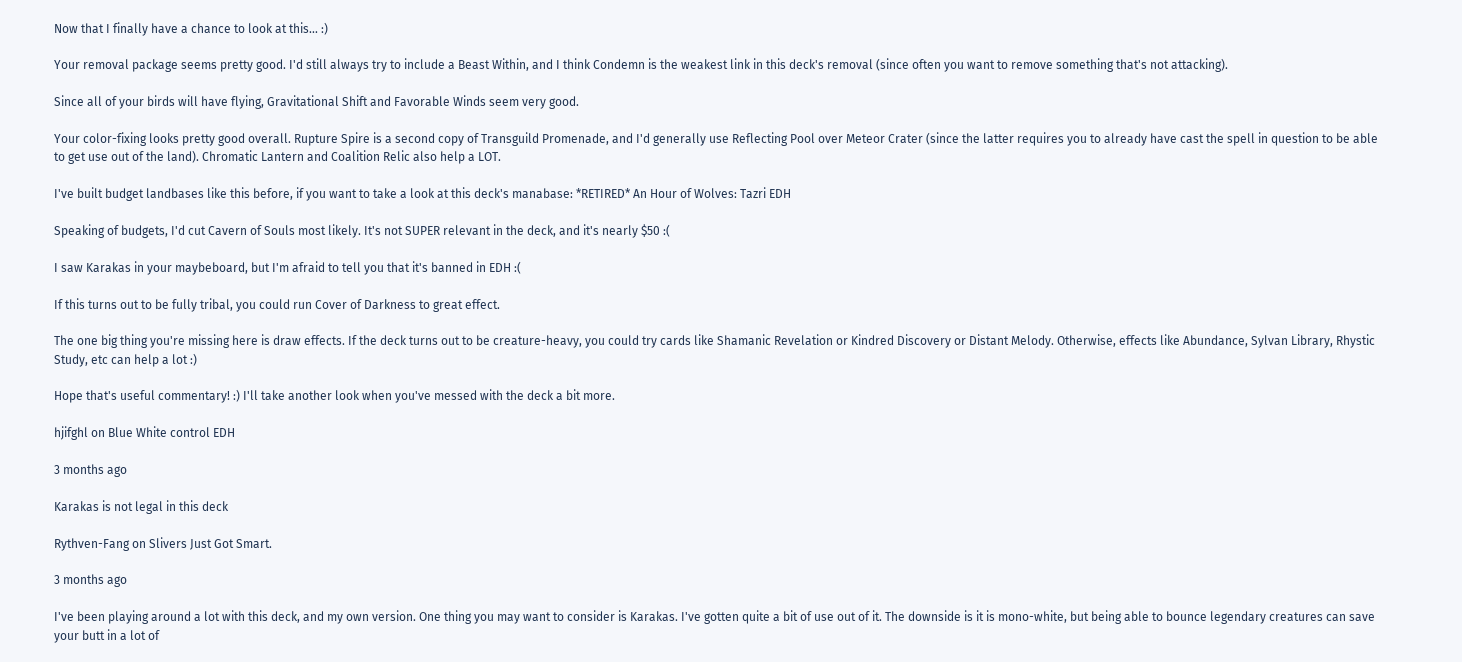Now that I finally have a chance to look at this... :)

Your removal package seems pretty good. I'd still always try to include a Beast Within, and I think Condemn is the weakest link in this deck's removal (since often you want to remove something that's not attacking).

Since all of your birds will have flying, Gravitational Shift and Favorable Winds seem very good.

Your color-fixing looks pretty good overall. Rupture Spire is a second copy of Transguild Promenade, and I'd generally use Reflecting Pool over Meteor Crater (since the latter requires you to already have cast the spell in question to be able to get use out of the land). Chromatic Lantern and Coalition Relic also help a LOT.

I've built budget landbases like this before, if you want to take a look at this deck's manabase: *RETIRED* An Hour of Wolves: Tazri EDH

Speaking of budgets, I'd cut Cavern of Souls most likely. It's not SUPER relevant in the deck, and it's nearly $50 :(

I saw Karakas in your maybeboard, but I'm afraid to tell you that it's banned in EDH :(

If this turns out to be fully tribal, you could run Cover of Darkness to great effect.

The one big thing you're missing here is draw effects. If the deck turns out to be creature-heavy, you could try cards like Shamanic Revelation or Kindred Discovery or Distant Melody. Otherwise, effects like Abundance, Sylvan Library, Rhystic Study, etc can help a lot :)

Hope that's useful commentary! :) I'll take another look when you've messed with the deck a bit more.

hjifghl on Blue White control EDH

3 months ago

Karakas is not legal in this deck

Rythven-Fang on Slivers Just Got Smart.

3 months ago

I've been playing around a lot with this deck, and my own version. One thing you may want to consider is Karakas. I've gotten quite a bit of use out of it. The downside is it is mono-white, but being able to bounce legendary creatures can save your butt in a lot of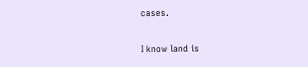cases.

I know land is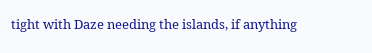tight with Daze needing the islands, if anything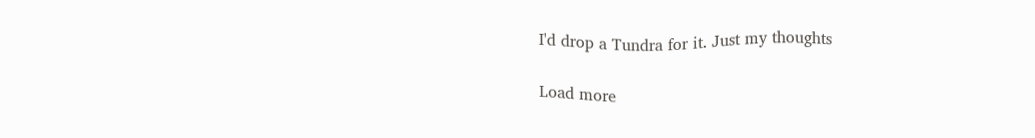I'd drop a Tundra for it. Just my thoughts

Load more